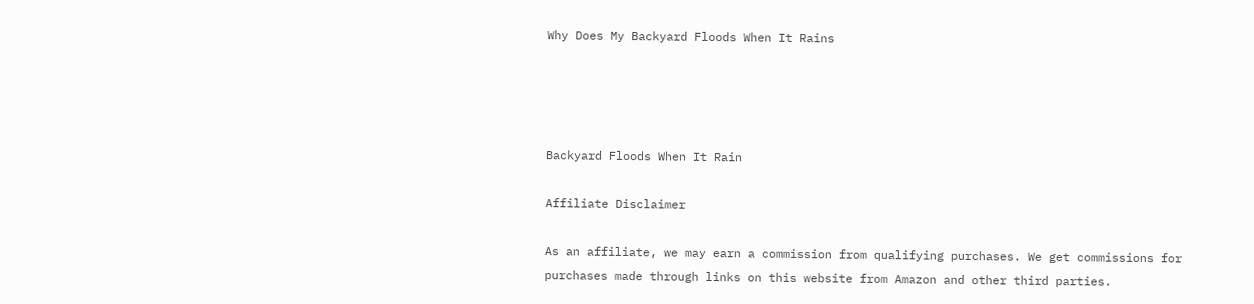Why Does My Backyard Floods When It Rains




Backyard Floods When It Rain

Affiliate Disclaimer

As an affiliate, we may earn a commission from qualifying purchases. We get commissions for purchases made through links on this website from Amazon and other third parties.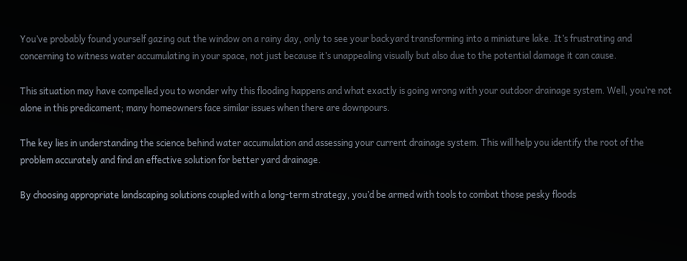You’ve probably found yourself gazing out the window on a rainy day, only to see your backyard transforming into a miniature lake. It’s frustrating and concerning to witness water accumulating in your space, not just because it’s unappealing visually but also due to the potential damage it can cause.

This situation may have compelled you to wonder why this flooding happens and what exactly is going wrong with your outdoor drainage system. Well, you’re not alone in this predicament; many homeowners face similar issues when there are downpours.

The key lies in understanding the science behind water accumulation and assessing your current drainage system. This will help you identify the root of the problem accurately and find an effective solution for better yard drainage.

By choosing appropriate landscaping solutions coupled with a long-term strategy, you’d be armed with tools to combat those pesky floods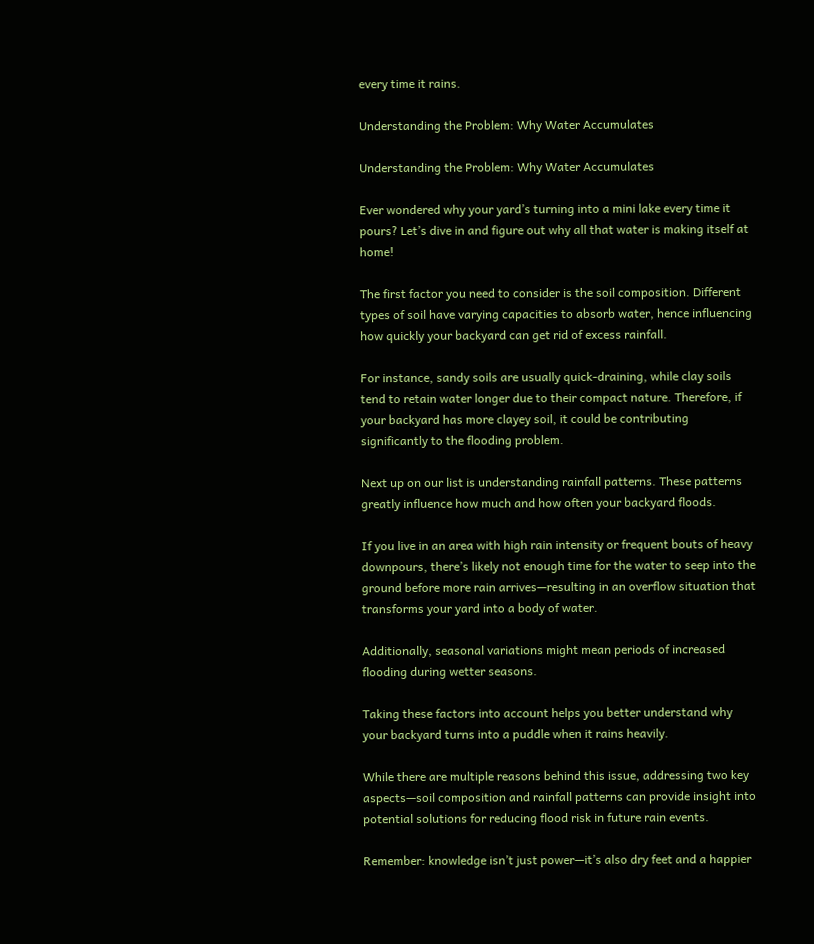every time it rains.

Understanding the Problem: Why Water Accumulates

Understanding the Problem: Why Water Accumulates

Ever wondered why your yard’s turning into a mini lake every time it pours? Let’s dive in and figure out why all that water is making itself at home!

The first factor you need to consider is the soil composition. Different types of soil have varying capacities to absorb water, hence influencing how quickly your backyard can get rid of excess rainfall.

For instance, sandy soils are usually quick-draining, while clay soils tend to retain water longer due to their compact nature. Therefore, if your backyard has more clayey soil, it could be contributing significantly to the flooding problem.

Next up on our list is understanding rainfall patterns. These patterns greatly influence how much and how often your backyard floods.

If you live in an area with high rain intensity or frequent bouts of heavy downpours, there’s likely not enough time for the water to seep into the ground before more rain arrives—resulting in an overflow situation that transforms your yard into a body of water.

Additionally, seasonal variations might mean periods of increased flooding during wetter seasons.

Taking these factors into account helps you better understand why your backyard turns into a puddle when it rains heavily.

While there are multiple reasons behind this issue, addressing two key aspects—soil composition and rainfall patterns can provide insight into potential solutions for reducing flood risk in future rain events.

Remember: knowledge isn’t just power—it’s also dry feet and a happier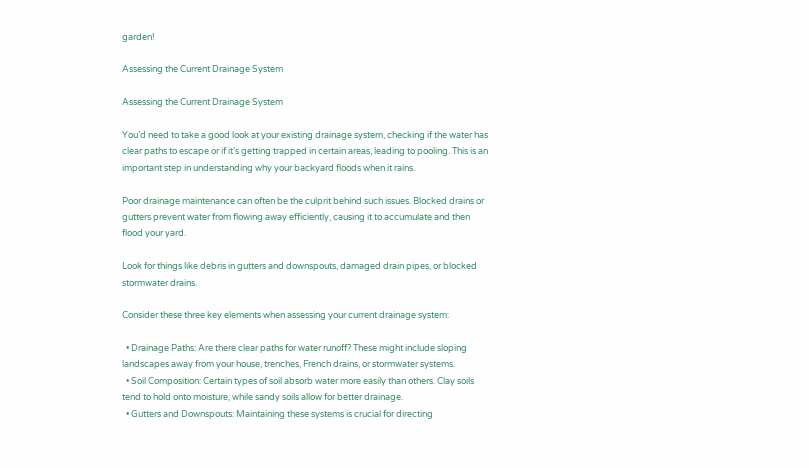garden!

Assessing the Current Drainage System

Assessing the Current Drainage System

You’d need to take a good look at your existing drainage system, checking if the water has clear paths to escape or if it’s getting trapped in certain areas, leading to pooling. This is an important step in understanding why your backyard floods when it rains.

Poor drainage maintenance can often be the culprit behind such issues. Blocked drains or gutters prevent water from flowing away efficiently, causing it to accumulate and then flood your yard.

Look for things like debris in gutters and downspouts, damaged drain pipes, or blocked stormwater drains.

Consider these three key elements when assessing your current drainage system:

  • Drainage Paths: Are there clear paths for water runoff? These might include sloping landscapes away from your house, trenches, French drains, or stormwater systems.
  • Soil Composition: Certain types of soil absorb water more easily than others. Clay soils tend to hold onto moisture, while sandy soils allow for better drainage.
  • Gutters and Downspouts: Maintaining these systems is crucial for directing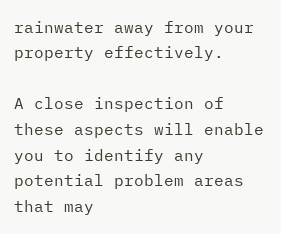rainwater away from your property effectively.

A close inspection of these aspects will enable you to identify any potential problem areas that may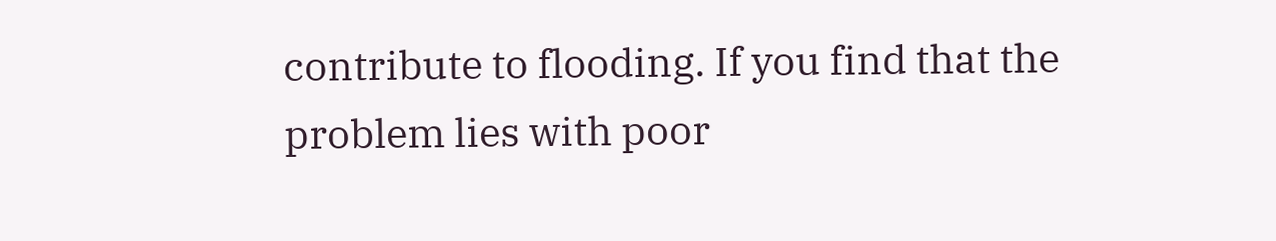contribute to flooding. If you find that the problem lies with poor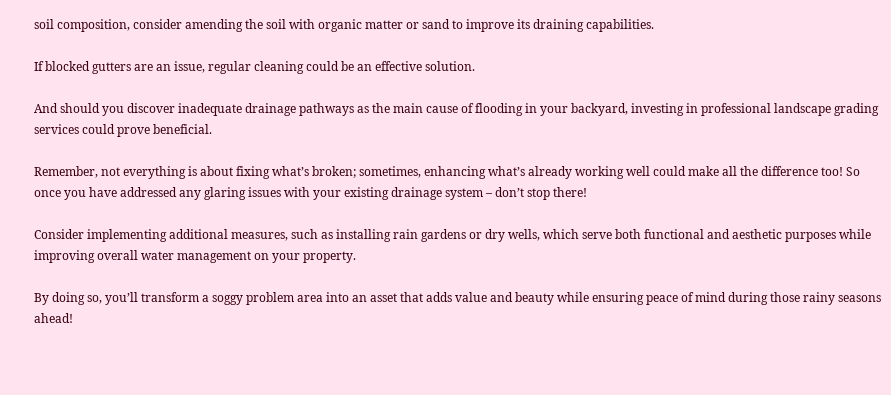soil composition, consider amending the soil with organic matter or sand to improve its draining capabilities.

If blocked gutters are an issue, regular cleaning could be an effective solution.

And should you discover inadequate drainage pathways as the main cause of flooding in your backyard, investing in professional landscape grading services could prove beneficial.

Remember, not everything is about fixing what’s broken; sometimes, enhancing what’s already working well could make all the difference too! So once you have addressed any glaring issues with your existing drainage system – don’t stop there!

Consider implementing additional measures, such as installing rain gardens or dry wells, which serve both functional and aesthetic purposes while improving overall water management on your property.

By doing so, you’ll transform a soggy problem area into an asset that adds value and beauty while ensuring peace of mind during those rainy seasons ahead!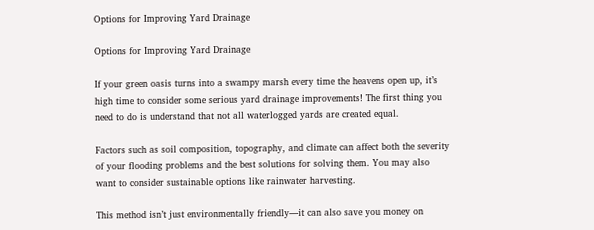Options for Improving Yard Drainage

Options for Improving Yard Drainage

If your green oasis turns into a swampy marsh every time the heavens open up, it’s high time to consider some serious yard drainage improvements! The first thing you need to do is understand that not all waterlogged yards are created equal.

Factors such as soil composition, topography, and climate can affect both the severity of your flooding problems and the best solutions for solving them. You may also want to consider sustainable options like rainwater harvesting.

This method isn’t just environmentally friendly—it can also save you money on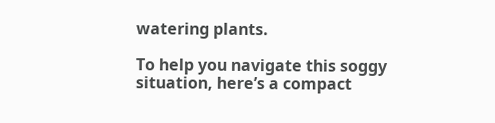watering plants.

To help you navigate this soggy situation, here’s a compact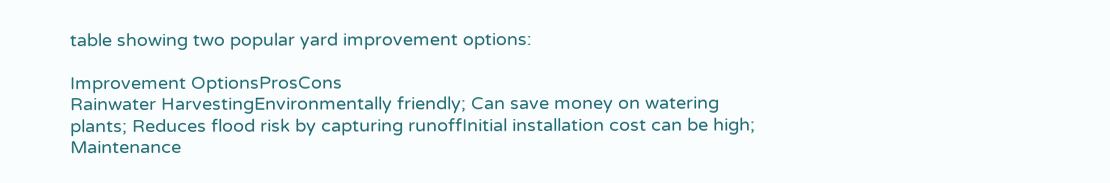table showing two popular yard improvement options:

Improvement OptionsProsCons
Rainwater HarvestingEnvironmentally friendly; Can save money on watering plants; Reduces flood risk by capturing runoffInitial installation cost can be high; Maintenance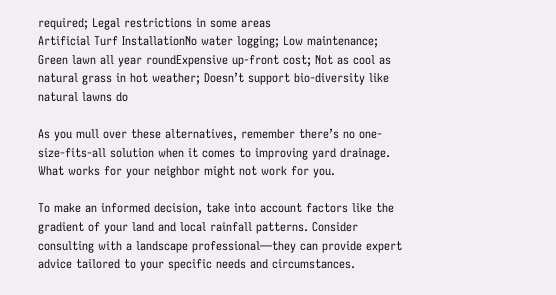required; Legal restrictions in some areas
Artificial Turf InstallationNo water logging; Low maintenance; Green lawn all year roundExpensive up-front cost; Not as cool as natural grass in hot weather; Doesn’t support bio-diversity like natural lawns do

As you mull over these alternatives, remember there’s no one-size-fits-all solution when it comes to improving yard drainage. What works for your neighbor might not work for you.

To make an informed decision, take into account factors like the gradient of your land and local rainfall patterns. Consider consulting with a landscape professional—they can provide expert advice tailored to your specific needs and circumstances.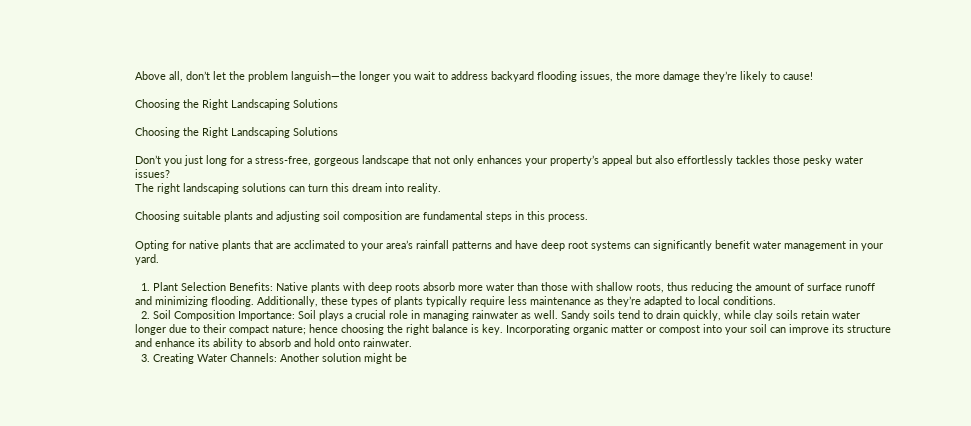Above all, don’t let the problem languish—the longer you wait to address backyard flooding issues, the more damage they’re likely to cause!

Choosing the Right Landscaping Solutions

Choosing the Right Landscaping Solutions

Don’t you just long for a stress-free, gorgeous landscape that not only enhances your property’s appeal but also effortlessly tackles those pesky water issues?
The right landscaping solutions can turn this dream into reality.

Choosing suitable plants and adjusting soil composition are fundamental steps in this process.

Opting for native plants that are acclimated to your area’s rainfall patterns and have deep root systems can significantly benefit water management in your yard.

  1. Plant Selection Benefits: Native plants with deep roots absorb more water than those with shallow roots, thus reducing the amount of surface runoff and minimizing flooding. Additionally, these types of plants typically require less maintenance as they’re adapted to local conditions.
  2. Soil Composition Importance: Soil plays a crucial role in managing rainwater as well. Sandy soils tend to drain quickly, while clay soils retain water longer due to their compact nature; hence choosing the right balance is key. Incorporating organic matter or compost into your soil can improve its structure and enhance its ability to absorb and hold onto rainwater.
  3. Creating Water Channels: Another solution might be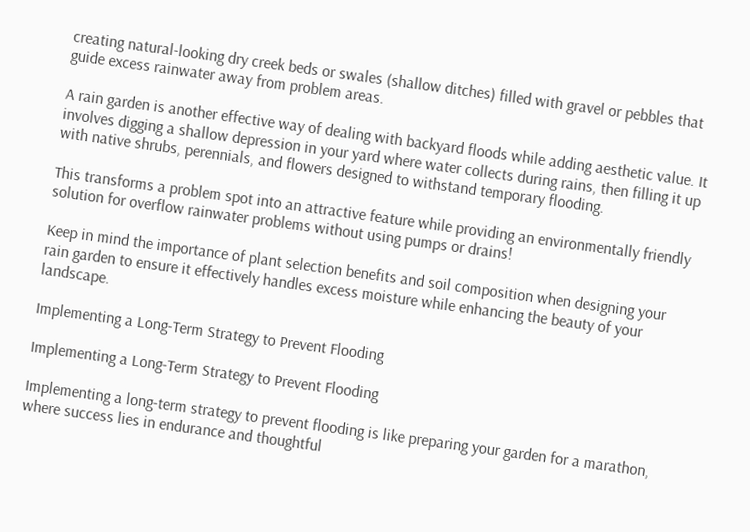creating natural-looking dry creek beds or swales (shallow ditches) filled with gravel or pebbles that guide excess rainwater away from problem areas.

A rain garden is another effective way of dealing with backyard floods while adding aesthetic value. It involves digging a shallow depression in your yard where water collects during rains, then filling it up with native shrubs, perennials, and flowers designed to withstand temporary flooding.

This transforms a problem spot into an attractive feature while providing an environmentally friendly solution for overflow rainwater problems without using pumps or drains!

Keep in mind the importance of plant selection benefits and soil composition when designing your rain garden to ensure it effectively handles excess moisture while enhancing the beauty of your landscape.

Implementing a Long-Term Strategy to Prevent Flooding

Implementing a Long-Term Strategy to Prevent Flooding

Implementing a long-term strategy to prevent flooding is like preparing your garden for a marathon, where success lies in endurance and thoughtful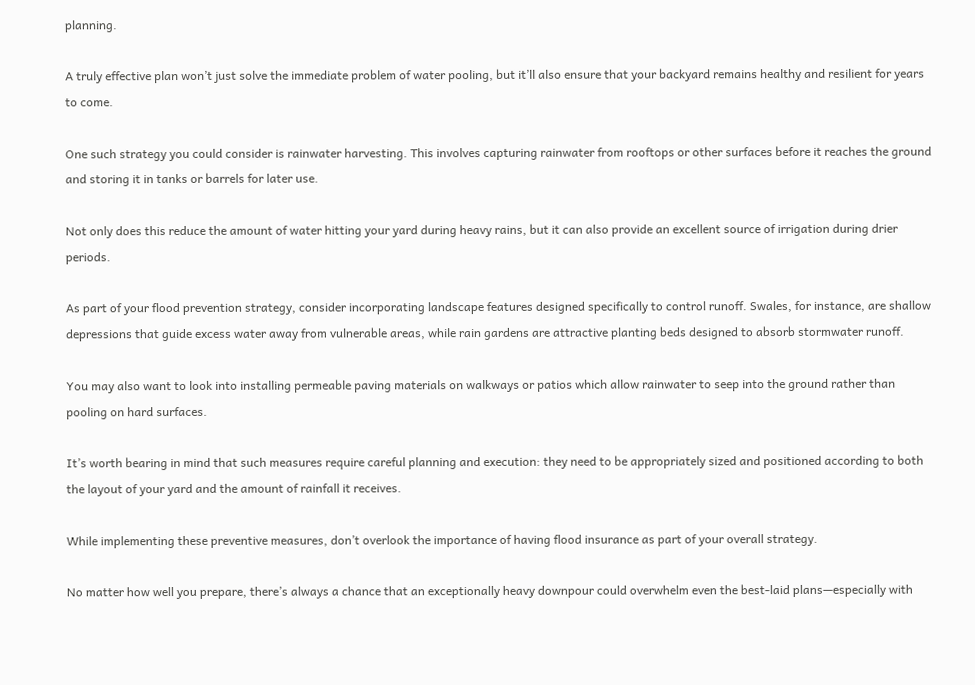planning.

A truly effective plan won’t just solve the immediate problem of water pooling, but it’ll also ensure that your backyard remains healthy and resilient for years to come.

One such strategy you could consider is rainwater harvesting. This involves capturing rainwater from rooftops or other surfaces before it reaches the ground and storing it in tanks or barrels for later use.

Not only does this reduce the amount of water hitting your yard during heavy rains, but it can also provide an excellent source of irrigation during drier periods.

As part of your flood prevention strategy, consider incorporating landscape features designed specifically to control runoff. Swales, for instance, are shallow depressions that guide excess water away from vulnerable areas, while rain gardens are attractive planting beds designed to absorb stormwater runoff.

You may also want to look into installing permeable paving materials on walkways or patios which allow rainwater to seep into the ground rather than pooling on hard surfaces.

It’s worth bearing in mind that such measures require careful planning and execution: they need to be appropriately sized and positioned according to both the layout of your yard and the amount of rainfall it receives.

While implementing these preventive measures, don’t overlook the importance of having flood insurance as part of your overall strategy.

No matter how well you prepare, there’s always a chance that an exceptionally heavy downpour could overwhelm even the best-laid plans—especially with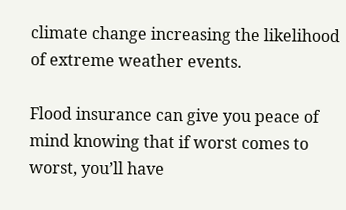climate change increasing the likelihood of extreme weather events.

Flood insurance can give you peace of mind knowing that if worst comes to worst, you’ll have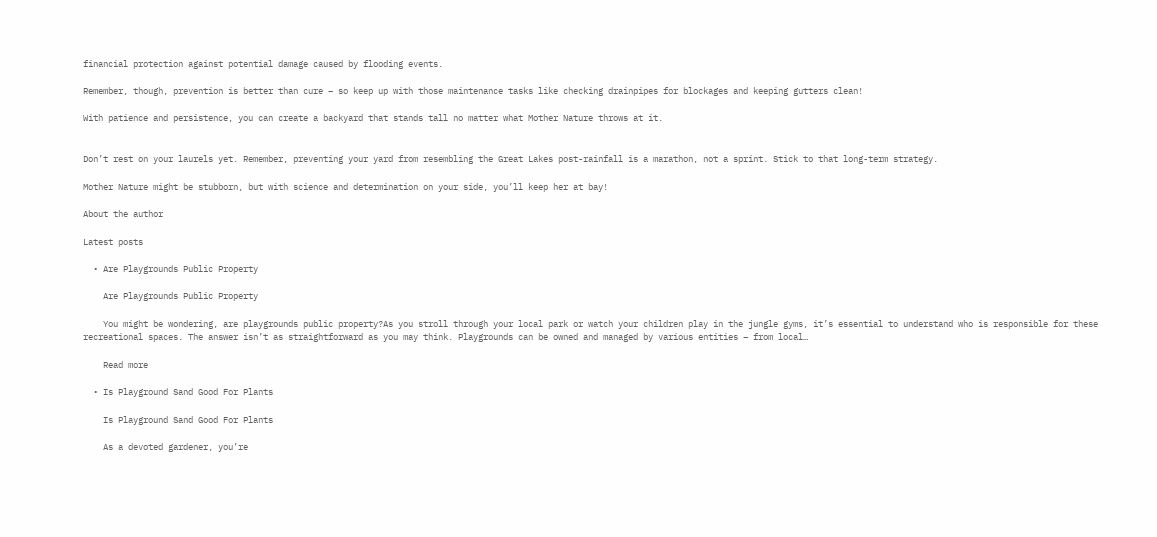financial protection against potential damage caused by flooding events.

Remember, though, prevention is better than cure – so keep up with those maintenance tasks like checking drainpipes for blockages and keeping gutters clean!

With patience and persistence, you can create a backyard that stands tall no matter what Mother Nature throws at it.


Don’t rest on your laurels yet. Remember, preventing your yard from resembling the Great Lakes post-rainfall is a marathon, not a sprint. Stick to that long-term strategy.

Mother Nature might be stubborn, but with science and determination on your side, you’ll keep her at bay!

About the author

Latest posts

  • Are Playgrounds Public Property

    Are Playgrounds Public Property

    You might be wondering, are playgrounds public property?As you stroll through your local park or watch your children play in the jungle gyms, it’s essential to understand who is responsible for these recreational spaces. The answer isn’t as straightforward as you may think. Playgrounds can be owned and managed by various entities – from local…

    Read more

  • Is Playground Sand Good For Plants

    Is Playground Sand Good For Plants

    As a devoted gardener, you’re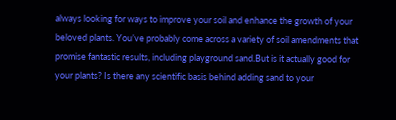always looking for ways to improve your soil and enhance the growth of your beloved plants. You’ve probably come across a variety of soil amendments that promise fantastic results, including playground sand.But is it actually good for your plants? Is there any scientific basis behind adding sand to your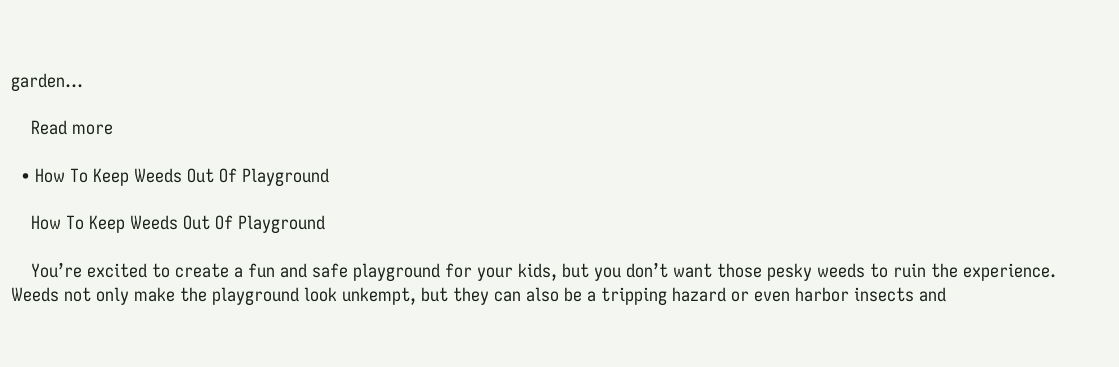garden…

    Read more

  • How To Keep Weeds Out Of Playground

    How To Keep Weeds Out Of Playground

    You’re excited to create a fun and safe playground for your kids, but you don’t want those pesky weeds to ruin the experience. Weeds not only make the playground look unkempt, but they can also be a tripping hazard or even harbor insects and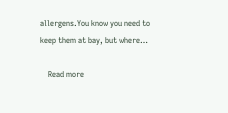allergens.You know you need to keep them at bay, but where…

    Read more